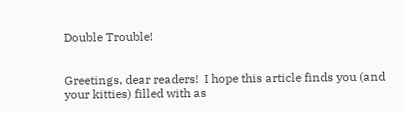Double Trouble!


Greetings, dear readers!  I hope this article finds you (and your kitties) filled with as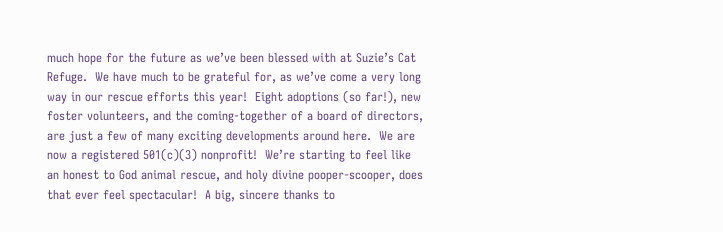much hope for the future as we’ve been blessed with at Suzie’s Cat Refuge.  We have much to be grateful for, as we’ve come a very long way in our rescue efforts this year!  Eight adoptions (so far!), new foster volunteers, and the coming-together of a board of directors, are just a few of many exciting developments around here.  We are now a registered 501(c)(3) nonprofit!  We’re starting to feel like an honest to God animal rescue, and holy divine pooper-scooper, does that ever feel spectacular!  A big, sincere thanks to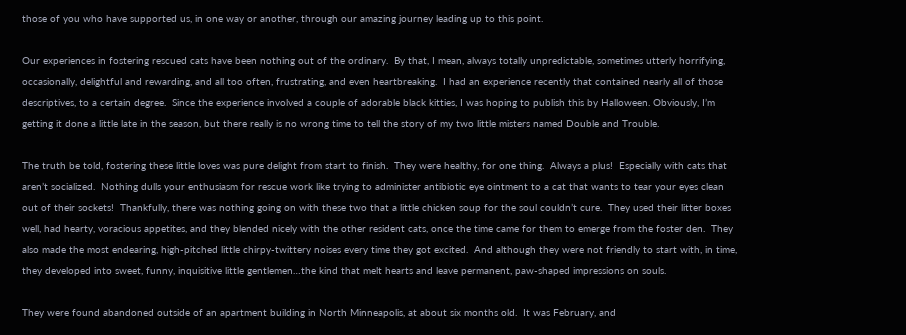those of you who have supported us, in one way or another, through our amazing journey leading up to this point.

Our experiences in fostering rescued cats have been nothing out of the ordinary.  By that, I mean, always totally unpredictable, sometimes utterly horrifying, occasionally, delightful and rewarding, and all too often, frustrating, and even heartbreaking.  I had an experience recently that contained nearly all of those descriptives, to a certain degree.  Since the experience involved a couple of adorable black kitties, I was hoping to publish this by Halloween. Obviously, I’m getting it done a little late in the season, but there really is no wrong time to tell the story of my two little misters named Double and Trouble.

The truth be told, fostering these little loves was pure delight from start to finish.  They were healthy, for one thing.  Always a plus!  Especially with cats that aren’t socialized.  Nothing dulls your enthusiasm for rescue work like trying to administer antibiotic eye ointment to a cat that wants to tear your eyes clean out of their sockets!  Thankfully, there was nothing going on with these two that a little chicken soup for the soul couldn’t cure.  They used their litter boxes well, had hearty, voracious appetites, and they blended nicely with the other resident cats, once the time came for them to emerge from the foster den.  They also made the most endearing, high-pitched little chirpy-twittery noises every time they got excited.  And although they were not friendly to start with, in time, they developed into sweet, funny, inquisitive little gentlemen…the kind that melt hearts and leave permanent, paw-shaped impressions on souls.

They were found abandoned outside of an apartment building in North Minneapolis, at about six months old.  It was February, and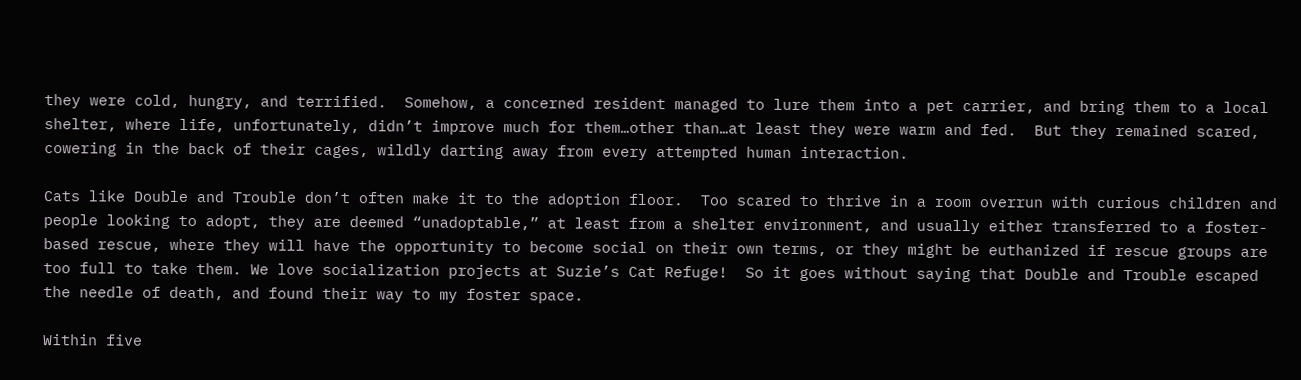they were cold, hungry, and terrified.  Somehow, a concerned resident managed to lure them into a pet carrier, and bring them to a local shelter, where life, unfortunately, didn’t improve much for them…other than…at least they were warm and fed.  But they remained scared, cowering in the back of their cages, wildly darting away from every attempted human interaction.

Cats like Double and Trouble don’t often make it to the adoption floor.  Too scared to thrive in a room overrun with curious children and people looking to adopt, they are deemed “unadoptable,” at least from a shelter environment, and usually either transferred to a foster-based rescue, where they will have the opportunity to become social on their own terms, or they might be euthanized if rescue groups are too full to take them. We love socialization projects at Suzie’s Cat Refuge!  So it goes without saying that Double and Trouble escaped the needle of death, and found their way to my foster space.

Within five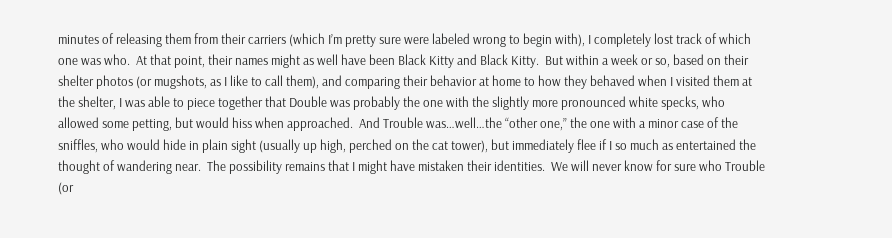minutes of releasing them from their carriers (which I’m pretty sure were labeled wrong to begin with), I completely lost track of which one was who.  At that point, their names might as well have been Black Kitty and Black Kitty.  But within a week or so, based on their shelter photos (or mugshots, as I like to call them), and comparing their behavior at home to how they behaved when I visited them at the shelter, I was able to piece together that Double was probably the one with the slightly more pronounced white specks, who allowed some petting, but would hiss when approached.  And Trouble was…well…the “other one,” the one with a minor case of the sniffles, who would hide in plain sight (usually up high, perched on the cat tower), but immediately flee if I so much as entertained the thought of wandering near.  The possibility remains that I might have mistaken their identities.  We will never know for sure who Trouble (or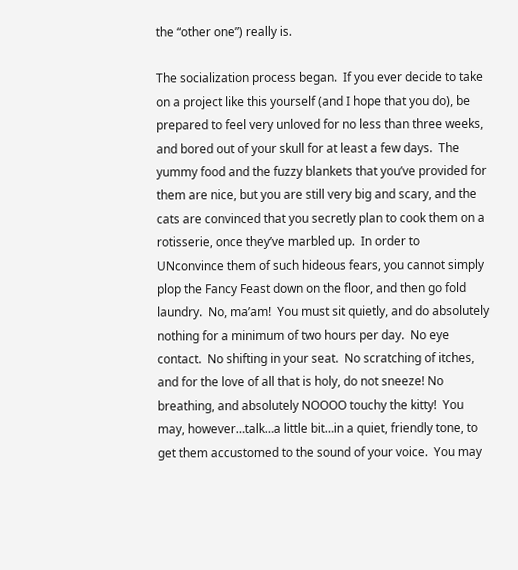the “other one”) really is.

The socialization process began.  If you ever decide to take on a project like this yourself (and I hope that you do), be prepared to feel very unloved for no less than three weeks, and bored out of your skull for at least a few days.  The yummy food and the fuzzy blankets that you’ve provided for them are nice, but you are still very big and scary, and the cats are convinced that you secretly plan to cook them on a rotisserie, once they’ve marbled up.  In order to UNconvince them of such hideous fears, you cannot simply plop the Fancy Feast down on the floor, and then go fold laundry.  No, ma’am!  You must sit quietly, and do absolutely nothing for a minimum of two hours per day.  No eye contact.  No shifting in your seat.  No scratching of itches, and for the love of all that is holy, do not sneeze! No breathing, and absolutely NOOOO touchy the kitty!  You may, however…talk…a little bit…in a quiet, friendly tone, to get them accustomed to the sound of your voice.  You may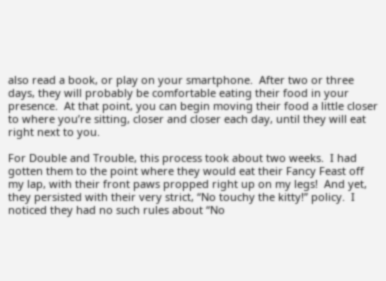also read a book, or play on your smartphone.  After two or three days, they will probably be comfortable eating their food in your presence.  At that point, you can begin moving their food a little closer to where you’re sitting, closer and closer each day, until they will eat right next to you.

For Double and Trouble, this process took about two weeks.  I had gotten them to the point where they would eat their Fancy Feast off my lap, with their front paws propped right up on my legs!  And yet, they persisted with their very strict, “No touchy the kitty!” policy.  I noticed they had no such rules about “No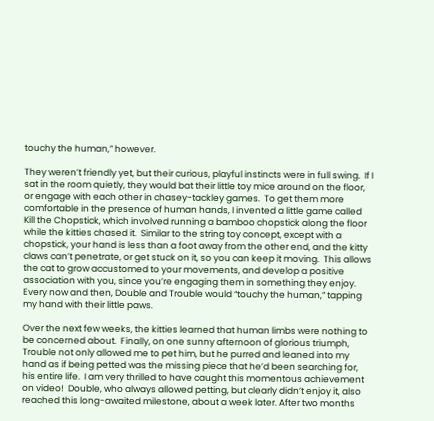touchy the human,” however.

They weren’t friendly yet, but their curious, playful instincts were in full swing.  If I sat in the room quietly, they would bat their little toy mice around on the floor, or engage with each other in chasey-tackley games.  To get them more comfortable in the presence of human hands, I invented a little game called Kill the Chopstick, which involved running a bamboo chopstick along the floor while the kitties chased it.  Similar to the string toy concept, except with a chopstick, your hand is less than a foot away from the other end, and the kitty claws can’t penetrate, or get stuck on it, so you can keep it moving.  This allows the cat to grow accustomed to your movements, and develop a positive association with you, since you’re engaging them in something they enjoy.  Every now and then, Double and Trouble would “touchy the human,” tapping my hand with their little paws.

Over the next few weeks, the kitties learned that human limbs were nothing to be concerned about.  Finally, on one sunny afternoon of glorious triumph, Trouble not only allowed me to pet him, but he purred and leaned into my hand as if being petted was the missing piece that he’d been searching for, his entire life.  I am very thrilled to have caught this momentous achievement on video!  Double, who always allowed petting, but clearly didn’t enjoy it, also reached this long-awaited milestone, about a week later. After two months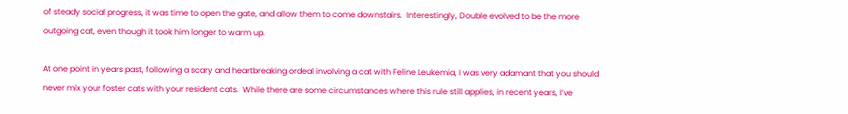of steady social progress, it was time to open the gate, and allow them to come downstairs.  Interestingly, Double evolved to be the more outgoing cat, even though it took him longer to warm up.

At one point in years past, following a scary and heartbreaking ordeal involving a cat with Feline Leukemia, I was very adamant that you should never mix your foster cats with your resident cats.  While there are some circumstances where this rule still applies, in recent years, I’ve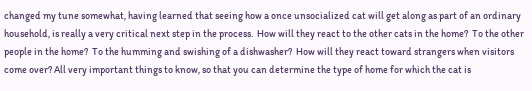changed my tune somewhat, having learned that seeing how a once unsocialized cat will get along as part of an ordinary household, is really a very critical next step in the process.  How will they react to the other cats in the home?  To the other people in the home?  To the humming and swishing of a dishwasher?  How will they react toward strangers when visitors come over? All very important things to know, so that you can determine the type of home for which the cat is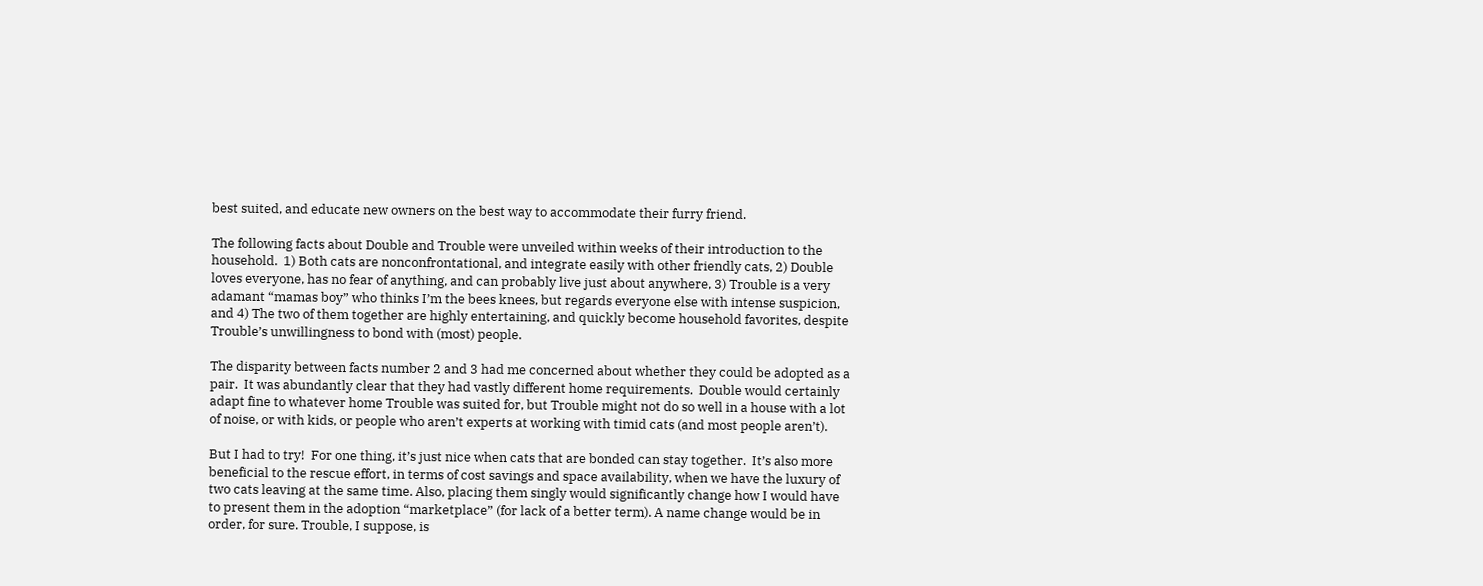best suited, and educate new owners on the best way to accommodate their furry friend.

The following facts about Double and Trouble were unveiled within weeks of their introduction to the household.  1) Both cats are nonconfrontational, and integrate easily with other friendly cats, 2) Double loves everyone, has no fear of anything, and can probably live just about anywhere, 3) Trouble is a very adamant “mamas boy” who thinks I’m the bees knees, but regards everyone else with intense suspicion, and 4) The two of them together are highly entertaining, and quickly become household favorites, despite Trouble’s unwillingness to bond with (most) people.

The disparity between facts number 2 and 3 had me concerned about whether they could be adopted as a pair.  It was abundantly clear that they had vastly different home requirements.  Double would certainly adapt fine to whatever home Trouble was suited for, but Trouble might not do so well in a house with a lot of noise, or with kids, or people who aren’t experts at working with timid cats (and most people aren’t).

But I had to try!  For one thing, it’s just nice when cats that are bonded can stay together.  It’s also more beneficial to the rescue effort, in terms of cost savings and space availability, when we have the luxury of two cats leaving at the same time. Also, placing them singly would significantly change how I would have to present them in the adoption “marketplace” (for lack of a better term). A name change would be in order, for sure. Trouble, I suppose, is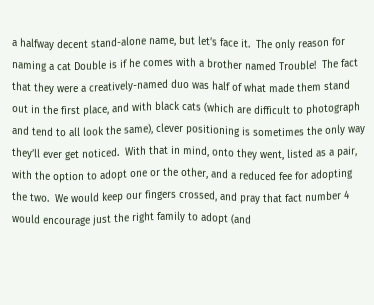a halfway decent stand-alone name, but let’s face it.  The only reason for naming a cat Double is if he comes with a brother named Trouble!  The fact that they were a creatively-named duo was half of what made them stand out in the first place, and with black cats (which are difficult to photograph and tend to all look the same), clever positioning is sometimes the only way they’ll ever get noticed.  With that in mind, onto they went, listed as a pair, with the option to adopt one or the other, and a reduced fee for adopting the two.  We would keep our fingers crossed, and pray that fact number 4 would encourage just the right family to adopt (and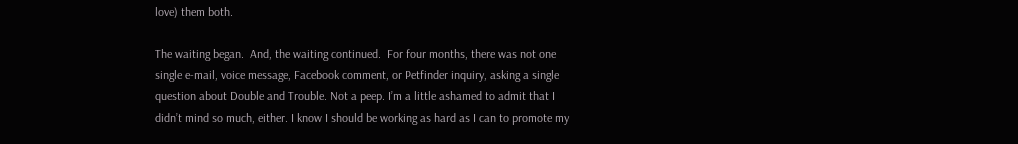love) them both.

The waiting began.  And, the waiting continued.  For four months, there was not one single e-mail, voice message, Facebook comment, or Petfinder inquiry, asking a single question about Double and Trouble. Not a peep. I’m a little ashamed to admit that I didn’t mind so much, either. I know I should be working as hard as I can to promote my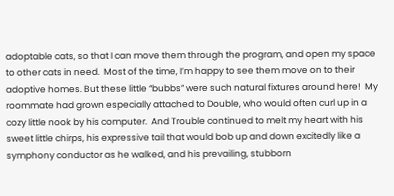adoptable cats, so that I can move them through the program, and open my space to other cats in need.  Most of the time, I’m happy to see them move on to their adoptive homes. But these little “bubbs” were such natural fixtures around here!  My roommate had grown especially attached to Double, who would often curl up in a cozy little nook by his computer.  And Trouble continued to melt my heart with his sweet little chirps, his expressive tail that would bob up and down excitedly like a symphony conductor as he walked, and his prevailing, stubborn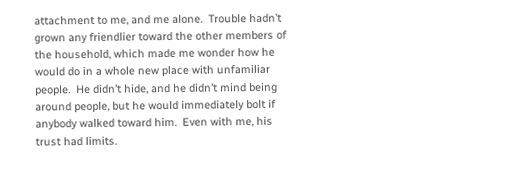attachment to me, and me alone.  Trouble hadn’t grown any friendlier toward the other members of the household, which made me wonder how he would do in a whole new place with unfamiliar people.  He didn’t hide, and he didn’t mind being around people, but he would immediately bolt if anybody walked toward him.  Even with me, his trust had limits.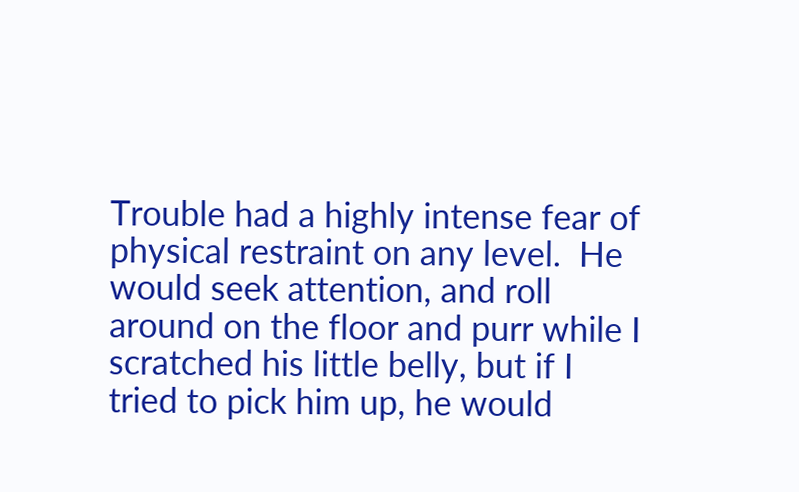Trouble had a highly intense fear of physical restraint on any level.  He would seek attention, and roll around on the floor and purr while I scratched his little belly, but if I tried to pick him up, he would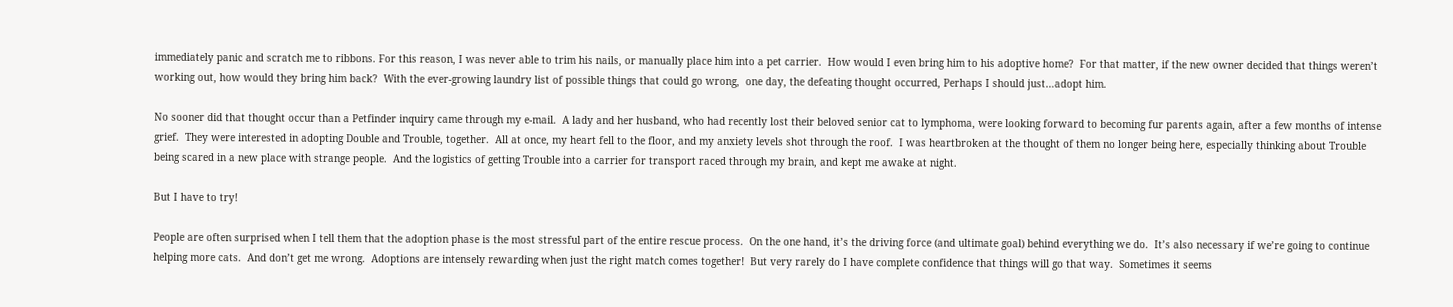immediately panic and scratch me to ribbons. For this reason, I was never able to trim his nails, or manually place him into a pet carrier.  How would I even bring him to his adoptive home?  For that matter, if the new owner decided that things weren’t working out, how would they bring him back?  With the ever-growing laundry list of possible things that could go wrong,  one day, the defeating thought occurred, Perhaps I should just…adopt him.

No sooner did that thought occur than a Petfinder inquiry came through my e-mail.  A lady and her husband, who had recently lost their beloved senior cat to lymphoma, were looking forward to becoming fur parents again, after a few months of intense grief.  They were interested in adopting Double and Trouble, together.  All at once, my heart fell to the floor, and my anxiety levels shot through the roof.  I was heartbroken at the thought of them no longer being here, especially thinking about Trouble being scared in a new place with strange people.  And the logistics of getting Trouble into a carrier for transport raced through my brain, and kept me awake at night.

But I have to try!

People are often surprised when I tell them that the adoption phase is the most stressful part of the entire rescue process.  On the one hand, it’s the driving force (and ultimate goal) behind everything we do.  It’s also necessary if we’re going to continue helping more cats.  And don’t get me wrong.  Adoptions are intensely rewarding when just the right match comes together!  But very rarely do I have complete confidence that things will go that way.  Sometimes it seems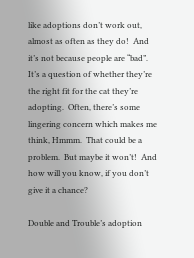like adoptions don’t work out, almost as often as they do!  And it’s not because people are “bad”.  It’s a question of whether they’re the right fit for the cat they’re adopting.  Often, there’s some lingering concern which makes me think, Hmmm.  That could be a problem.  But maybe it won’t!  And how will you know, if you don’t give it a chance?

Double and Trouble’s adoption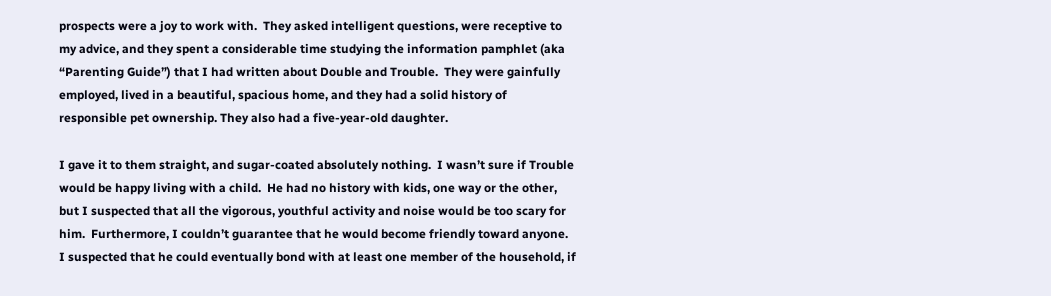prospects were a joy to work with.  They asked intelligent questions, were receptive to my advice, and they spent a considerable time studying the information pamphlet (aka “Parenting Guide”) that I had written about Double and Trouble.  They were gainfully employed, lived in a beautiful, spacious home, and they had a solid history of responsible pet ownership. They also had a five-year-old daughter.

I gave it to them straight, and sugar-coated absolutely nothing.  I wasn’t sure if Trouble would be happy living with a child.  He had no history with kids, one way or the other, but I suspected that all the vigorous, youthful activity and noise would be too scary for him.  Furthermore, I couldn’t guarantee that he would become friendly toward anyone.  I suspected that he could eventually bond with at least one member of the household, if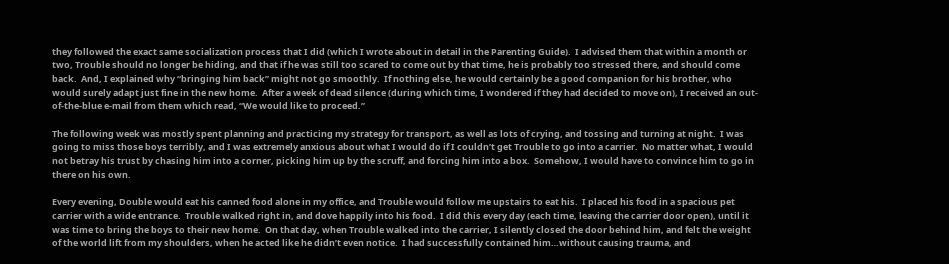they followed the exact same socialization process that I did (which I wrote about in detail in the Parenting Guide).  I advised them that within a month or two, Trouble should no longer be hiding, and that if he was still too scared to come out by that time, he is probably too stressed there, and should come back.  And, I explained why “bringing him back” might not go smoothly.  If nothing else, he would certainly be a good companion for his brother, who would surely adapt just fine in the new home.  After a week of dead silence (during which time, I wondered if they had decided to move on), I received an out-of-the-blue e-mail from them which read, “We would like to proceed.”

The following week was mostly spent planning and practicing my strategy for transport, as well as lots of crying, and tossing and turning at night.  I was going to miss those boys terribly, and I was extremely anxious about what I would do if I couldn’t get Trouble to go into a carrier.  No matter what, I would not betray his trust by chasing him into a corner, picking him up by the scruff, and forcing him into a box.  Somehow, I would have to convince him to go in there on his own.

Every evening, Double would eat his canned food alone in my office, and Trouble would follow me upstairs to eat his.  I placed his food in a spacious pet carrier with a wide entrance.  Trouble walked right in, and dove happily into his food.  I did this every day (each time, leaving the carrier door open), until it was time to bring the boys to their new home.  On that day, when Trouble walked into the carrier, I silently closed the door behind him, and felt the weight of the world lift from my shoulders, when he acted like he didn’t even notice.  I had successfully contained him…without causing trauma, and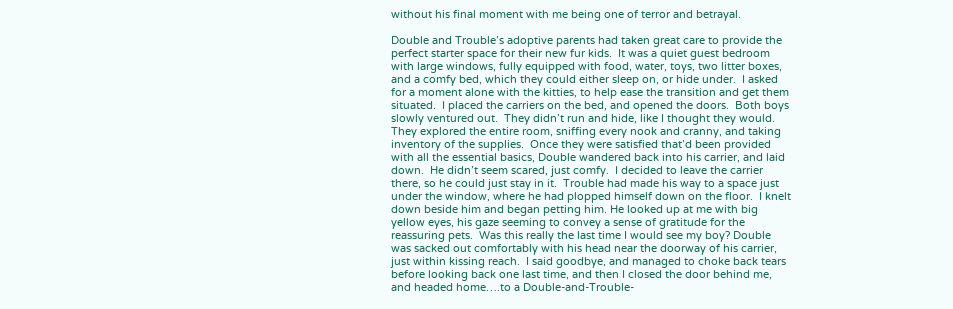without his final moment with me being one of terror and betrayal.

Double and Trouble’s adoptive parents had taken great care to provide the perfect starter space for their new fur kids.  It was a quiet guest bedroom with large windows, fully equipped with food, water, toys, two litter boxes, and a comfy bed, which they could either sleep on, or hide under.  I asked for a moment alone with the kitties, to help ease the transition and get them situated.  I placed the carriers on the bed, and opened the doors.  Both boys slowly ventured out.  They didn’t run and hide, like I thought they would.  They explored the entire room, sniffing every nook and cranny, and taking inventory of the supplies.  Once they were satisfied that’d been provided with all the essential basics, Double wandered back into his carrier, and laid down.  He didn’t seem scared, just comfy.  I decided to leave the carrier there, so he could just stay in it.  Trouble had made his way to a space just under the window, where he had plopped himself down on the floor.  I knelt down beside him and began petting him. He looked up at me with big yellow eyes, his gaze seeming to convey a sense of gratitude for the reassuring pets.  Was this really the last time I would see my boy? Double was sacked out comfortably with his head near the doorway of his carrier, just within kissing reach.  I said goodbye, and managed to choke back tears before looking back one last time, and then I closed the door behind me, and headed home….to a Double-and-Trouble-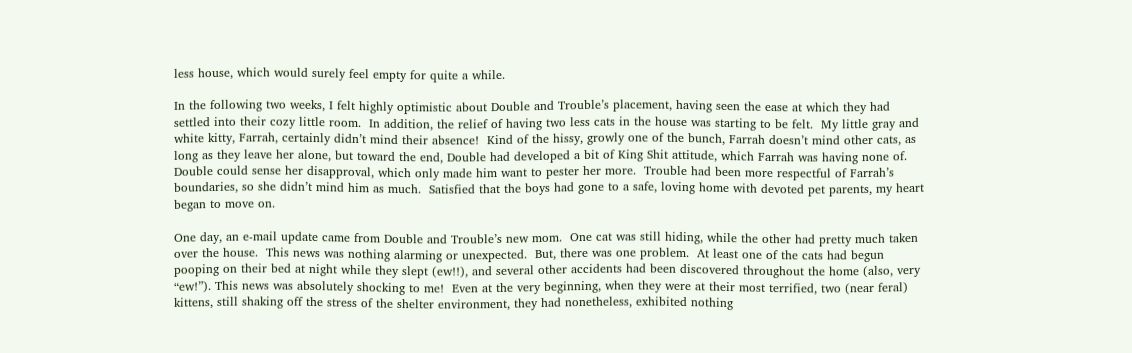less house, which would surely feel empty for quite a while.

In the following two weeks, I felt highly optimistic about Double and Trouble’s placement, having seen the ease at which they had settled into their cozy little room.  In addition, the relief of having two less cats in the house was starting to be felt.  My little gray and white kitty, Farrah, certainly didn’t mind their absence!  Kind of the hissy, growly one of the bunch, Farrah doesn’t mind other cats, as long as they leave her alone, but toward the end, Double had developed a bit of King Shit attitude, which Farrah was having none of.  Double could sense her disapproval, which only made him want to pester her more.  Trouble had been more respectful of Farrah’s boundaries, so she didn’t mind him as much.  Satisfied that the boys had gone to a safe, loving home with devoted pet parents, my heart began to move on.

One day, an e-mail update came from Double and Trouble’s new mom.  One cat was still hiding, while the other had pretty much taken over the house.  This news was nothing alarming or unexpected.  But, there was one problem.  At least one of the cats had begun pooping on their bed at night while they slept (ew!!), and several other accidents had been discovered throughout the home (also, very “ew!”). This news was absolutely shocking to me!  Even at the very beginning, when they were at their most terrified, two (near feral) kittens, still shaking off the stress of the shelter environment, they had nonetheless, exhibited nothing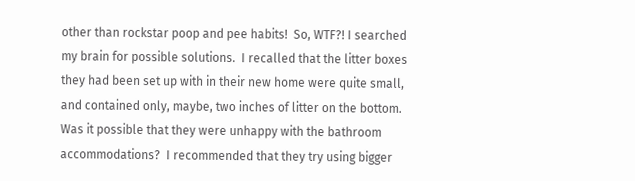other than rockstar poop and pee habits!  So, WTF?! I searched my brain for possible solutions.  I recalled that the litter boxes they had been set up with in their new home were quite small, and contained only, maybe, two inches of litter on the bottom.  Was it possible that they were unhappy with the bathroom accommodations?  I recommended that they try using bigger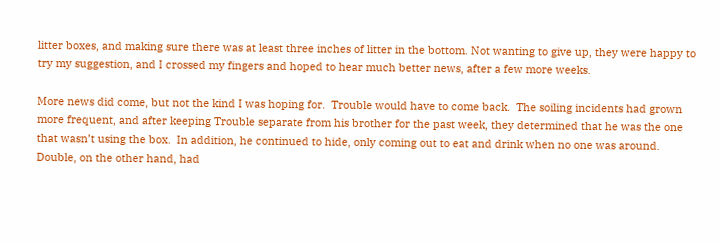litter boxes, and making sure there was at least three inches of litter in the bottom. Not wanting to give up, they were happy to try my suggestion, and I crossed my fingers and hoped to hear much better news, after a few more weeks.

More news did come, but not the kind I was hoping for.  Trouble would have to come back.  The soiling incidents had grown more frequent, and after keeping Trouble separate from his brother for the past week, they determined that he was the one that wasn’t using the box.  In addition, he continued to hide, only coming out to eat and drink when no one was around.  Double, on the other hand, had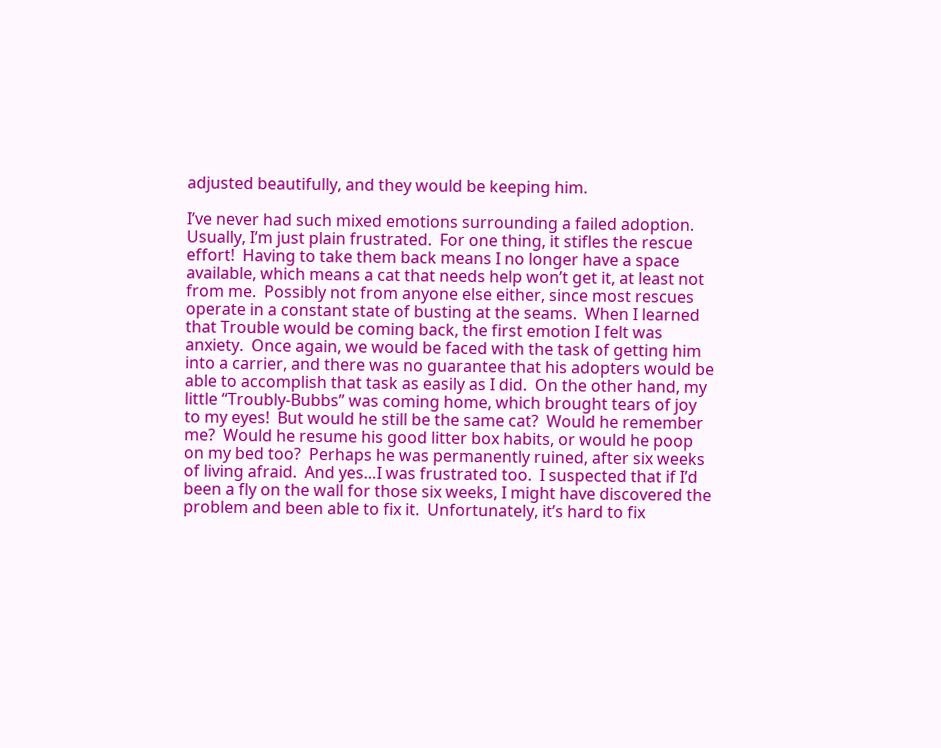adjusted beautifully, and they would be keeping him.

I’ve never had such mixed emotions surrounding a failed adoption.  Usually, I’m just plain frustrated.  For one thing, it stifles the rescue effort!  Having to take them back means I no longer have a space available, which means a cat that needs help won’t get it, at least not from me.  Possibly not from anyone else either, since most rescues operate in a constant state of busting at the seams.  When I learned that Trouble would be coming back, the first emotion I felt was anxiety.  Once again, we would be faced with the task of getting him into a carrier, and there was no guarantee that his adopters would be able to accomplish that task as easily as I did.  On the other hand, my little “Troubly-Bubbs” was coming home, which brought tears of joy to my eyes!  But would he still be the same cat?  Would he remember me?  Would he resume his good litter box habits, or would he poop on my bed too?  Perhaps he was permanently ruined, after six weeks of living afraid.  And yes…I was frustrated too.  I suspected that if I’d been a fly on the wall for those six weeks, I might have discovered the problem and been able to fix it.  Unfortunately, it’s hard to fix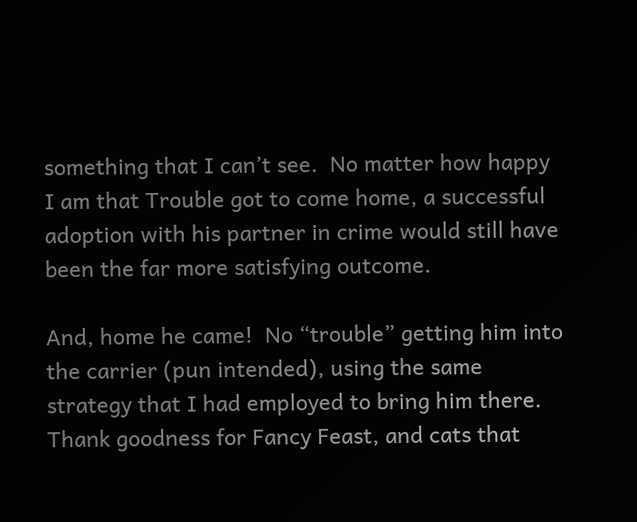something that I can’t see.  No matter how happy I am that Trouble got to come home, a successful adoption with his partner in crime would still have been the far more satisfying outcome.

And, home he came!  No “trouble” getting him into the carrier (pun intended), using the same strategy that I had employed to bring him there.  Thank goodness for Fancy Feast, and cats that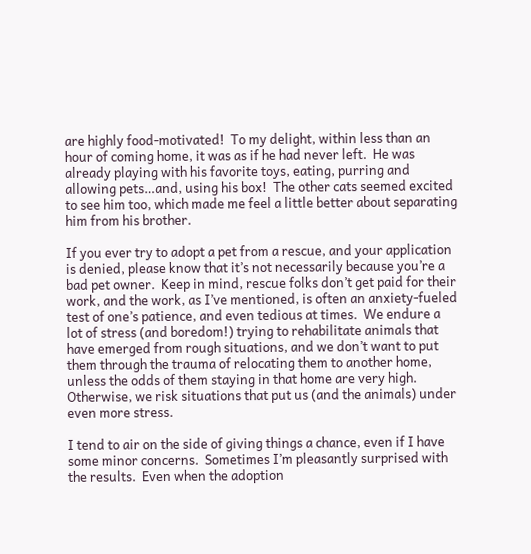are highly food-motivated!  To my delight, within less than an hour of coming home, it was as if he had never left.  He was already playing with his favorite toys, eating, purring and allowing pets…and, using his box!  The other cats seemed excited to see him too, which made me feel a little better about separating him from his brother.

If you ever try to adopt a pet from a rescue, and your application is denied, please know that it’s not necessarily because you’re a bad pet owner.  Keep in mind, rescue folks don’t get paid for their work, and the work, as I’ve mentioned, is often an anxiety-fueled test of one’s patience, and even tedious at times.  We endure a lot of stress (and boredom!) trying to rehabilitate animals that have emerged from rough situations, and we don’t want to put them through the trauma of relocating them to another home, unless the odds of them staying in that home are very high. Otherwise, we risk situations that put us (and the animals) under even more stress.

I tend to air on the side of giving things a chance, even if I have some minor concerns.  Sometimes I’m pleasantly surprised with the results.  Even when the adoption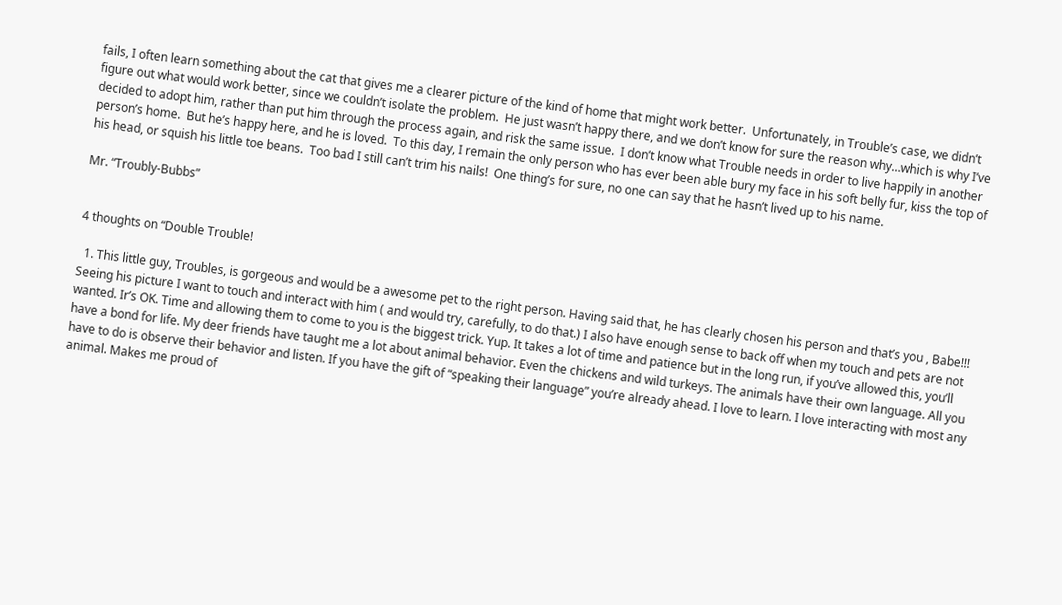fails, I often learn something about the cat that gives me a clearer picture of the kind of home that might work better.  Unfortunately, in Trouble’s case, we didn’t figure out what would work better, since we couldn’t isolate the problem.  He just wasn’t happy there, and we don’t know for sure the reason why…which is why I’ve decided to adopt him, rather than put him through the process again, and risk the same issue.  I don’t know what Trouble needs in order to live happily in another person’s home.  But he’s happy here, and he is loved.  To this day, I remain the only person who has ever been able bury my face in his soft belly fur, kiss the top of his head, or squish his little toe beans.  Too bad I still can’t trim his nails!  One thing’s for sure, no one can say that he hasn’t lived up to his name.

Mr. “Troubly-Bubbs”


4 thoughts on “Double Trouble!

  1. This little guy, Troubles, is gorgeous and would be a awesome pet to the right person. Having said that, he has clearly chosen his person and that’s you , Babe!!! Seeing his picture I want to touch and interact with him ( and would try, carefully, to do that.) I also have enough sense to back off when my touch and pets are not wanted. Ir’s OK. Time and allowing them to come to you is the biggest trick. Yup. It takes a lot of time and patience but in the long run, if you’ve allowed this, you’ll have a bond for life. My deer friends have taught me a lot about animal behavior. Even the chickens and wild turkeys. The animals have their own language. All you have to do is observe their behavior and listen. If you have the gift of “speaking their language” you’re already ahead. I love to learn. I love interacting with most any animal. Makes me proud of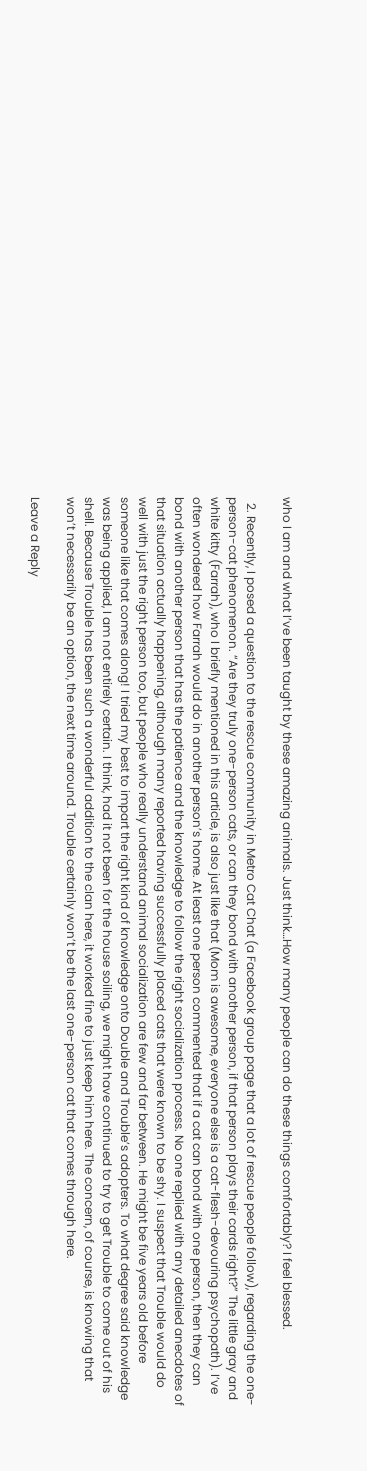who I am and what I’ve been taught by these amazing animals. Just think…How many people can do these things comfortably? I feel blessed.

  2. Recently, I posed a question to the rescue community in Metro Cat Chat (a Facebook group page that a lot of rescue people follow), regarding the one-person-cat phenomenon. “Are they truly one-person cats, or can they bond with another person, if that person plays their cards right?” The little gray and white kitty (Farrah), who I briefly mentioned in this article, is also just like that (Mom is awesome, everyone else is a cat-flesh-devouring psychopath). I’ve often wondered how Farrah would do in another person’s home. At least one person commented that if a cat can bond with one person, then they can bond with another person that has the patience and the knowledge to follow the right socialization process. No one replied with any detailed anecdotes of that situation actually happening, although many reported having successfully placed cats that were known to be shy. I suspect that Trouble would do well with just the right person too, but people who really understand animal socialization are few and far between. He might be five years old before someone like that comes along! I tried my best to impart the right kind of knowledge onto Double and Trouble’s adopters. To what degree said knowledge was being applied, I am not entirely certain. I think, had it not been for the house soiling, we might have continued to try to get Trouble to come out of his shell. Because Trouble has been such a wonderful addition to the clan here, it worked fine to just keep him here. The concern, of course, is knowing that won’t necessarily be an option, the next time around. Trouble certainly won’t be the last one-person cat that comes through here.

Leave a Reply